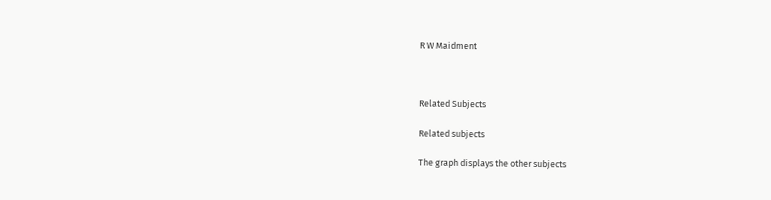R W Maidment



Related Subjects

Related subjects

The graph displays the other subjects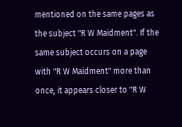mentioned on the same pages as the subject "R W Maidment". If the same subject occurs on a page with "R W Maidment" more than once, it appears closer to "R W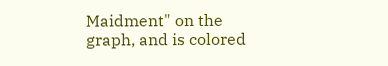Maidment" on the graph, and is colored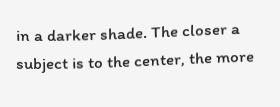in a darker shade. The closer a subject is to the center, the more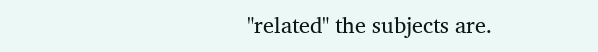"related" the subjects are.